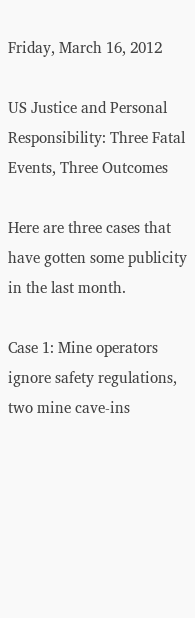Friday, March 16, 2012

US Justice and Personal Responsibility: Three Fatal Events, Three Outcomes

Here are three cases that have gotten some publicity in the last month.

Case 1: Mine operators ignore safety regulations,  two mine cave-ins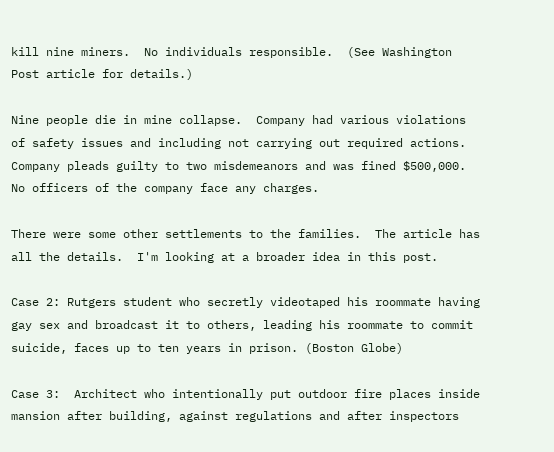kill nine miners.  No individuals responsible.  (See Washington Post article for details.)

Nine people die in mine collapse.  Company had various violations of safety issues and including not carrying out required actions.  Company pleads guilty to two misdemeanors and was fined $500,000.  No officers of the company face any charges.

There were some other settlements to the families.  The article has all the details.  I'm looking at a broader idea in this post.

Case 2: Rutgers student who secretly videotaped his roommate having gay sex and broadcast it to others, leading his roommate to commit suicide, faces up to ten years in prison. (Boston Globe)

Case 3:  Architect who intentionally put outdoor fire places inside mansion after building, against regulations and after inspectors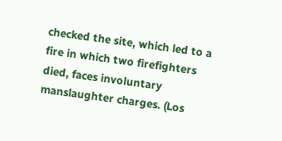checked the site, which led to a fire in which two firefighters died, faces involuntary manslaughter charges. (Los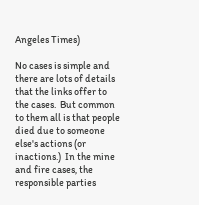Angeles Times)

No cases is simple and there are lots of details that the links offer to the cases.  But common to them all is that people died due to someone else's actions (or inactions.)  In the mine and fire cases, the responsible parties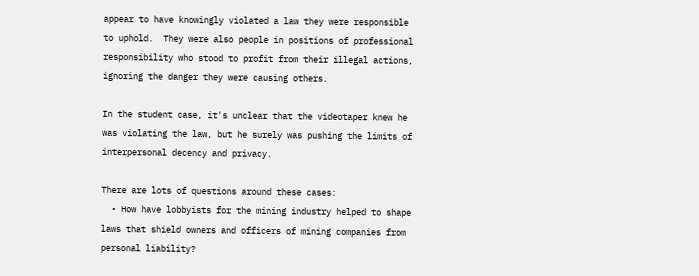appear to have knowingly violated a law they were responsible to uphold.  They were also people in positions of professional responsibility who stood to profit from their illegal actions, ignoring the danger they were causing others.

In the student case, it's unclear that the videotaper knew he was violating the law, but he surely was pushing the limits of interpersonal decency and privacy.

There are lots of questions around these cases:
  • How have lobbyists for the mining industry helped to shape laws that shield owners and officers of mining companies from personal liability?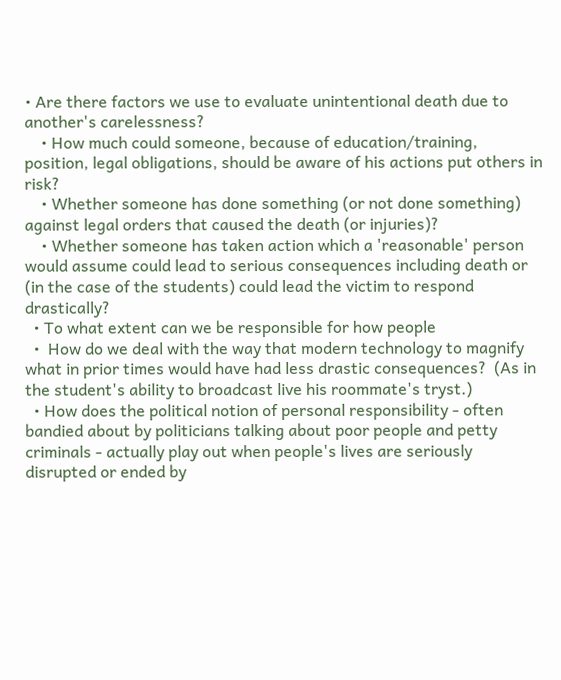• Are there factors we use to evaluate unintentional death due to another's carelessness?
    • How much could someone, because of education/training, position, legal obligations, should be aware of his actions put others in risk?
    • Whether someone has done something (or not done something) against legal orders that caused the death (or injuries)?
    • Whether someone has taken action which a 'reasonable' person would assume could lead to serious consequences including death or (in the case of the students) could lead the victim to respond drastically?
  • To what extent can we be responsible for how people
  •  How do we deal with the way that modern technology to magnify what in prior times would have had less drastic consequences?  (As in the student's ability to broadcast live his roommate's tryst.)
  • How does the political notion of personal responsibility - often bandied about by politicians talking about poor people and petty criminals - actually play out when people's lives are seriously disrupted or ended by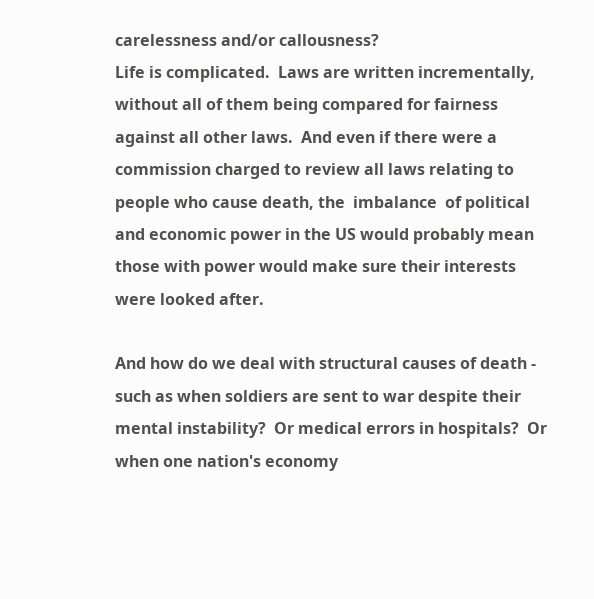carelessness and/or callousness?
Life is complicated.  Laws are written incrementally, without all of them being compared for fairness against all other laws.  And even if there were a commission charged to review all laws relating to people who cause death, the  imbalance  of political and economic power in the US would probably mean those with power would make sure their interests were looked after.

And how do we deal with structural causes of death - such as when soldiers are sent to war despite their mental instability?  Or medical errors in hospitals?  Or when one nation's economy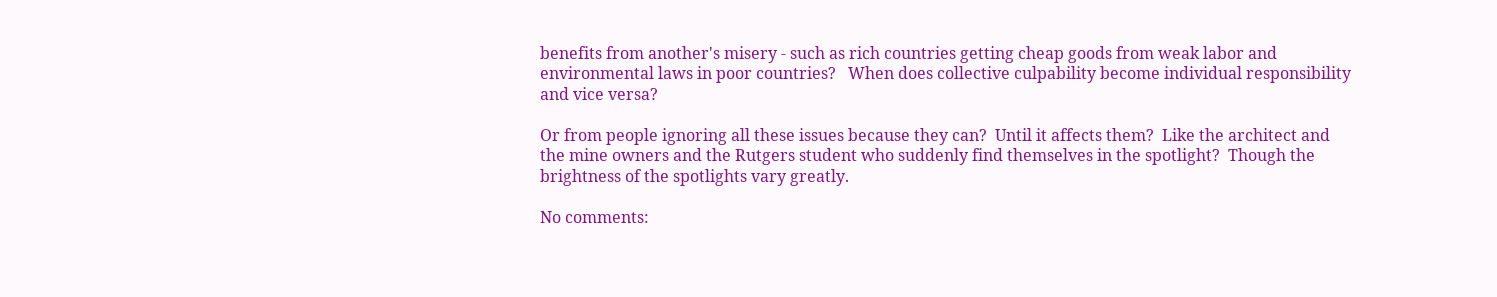benefits from another's misery - such as rich countries getting cheap goods from weak labor and environmental laws in poor countries?   When does collective culpability become individual responsibility and vice versa?

Or from people ignoring all these issues because they can?  Until it affects them?  Like the architect and the mine owners and the Rutgers student who suddenly find themselves in the spotlight?  Though the brightness of the spotlights vary greatly.

No comments: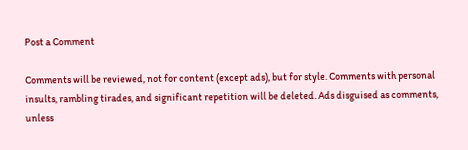Post a Comment

Comments will be reviewed, not for content (except ads), but for style. Comments with personal insults, rambling tirades, and significant repetition will be deleted. Ads disguised as comments, unless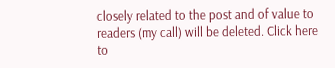closely related to the post and of value to readers (my call) will be deleted. Click here to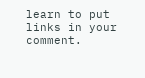learn to put links in your comment.